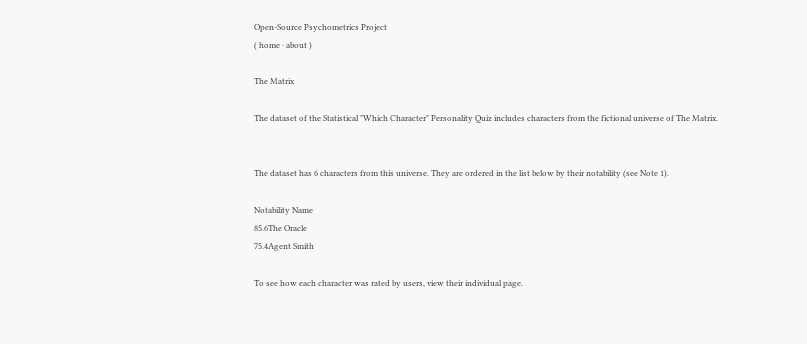Open-Source Psychometrics Project
( home · about )

The Matrix

The dataset of the Statistical "Which Character" Personality Quiz includes characters from the fictional universe of The Matrix.


The dataset has 6 characters from this universe. They are ordered in the list below by their notability (see Note 1).

Notability Name
85.6The Oracle
75.4Agent Smith

To see how each character was rated by users, view their individual page.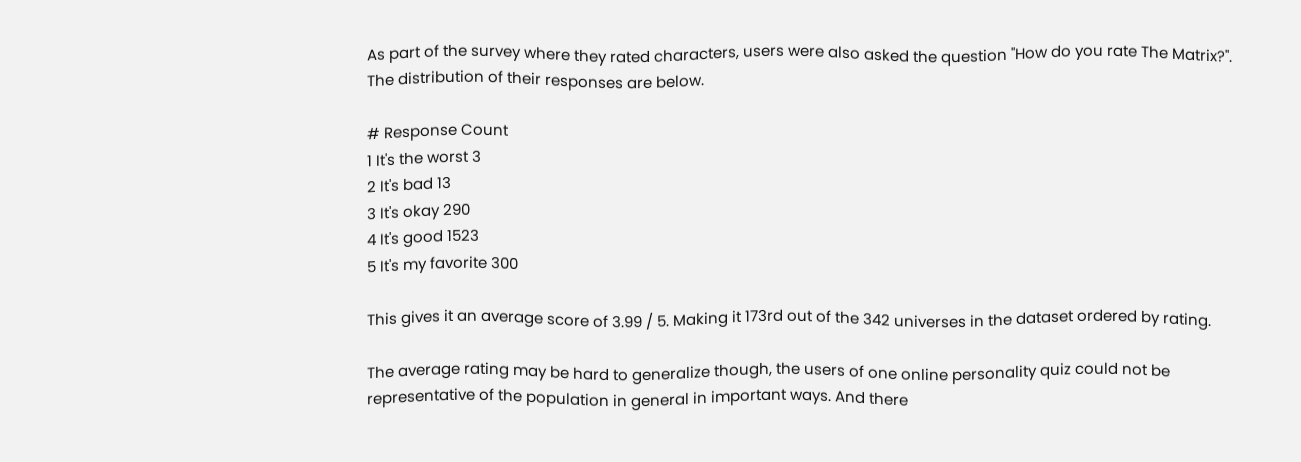As part of the survey where they rated characters, users were also asked the question "How do you rate The Matrix?". The distribution of their responses are below.

# Response Count
1 It's the worst 3
2 It's bad 13
3 It's okay 290
4 It's good 1523
5 It's my favorite 300

This gives it an average score of 3.99 / 5. Making it 173rd out of the 342 universes in the dataset ordered by rating.

The average rating may be hard to generalize though, the users of one online personality quiz could not be representative of the population in general in important ways. And there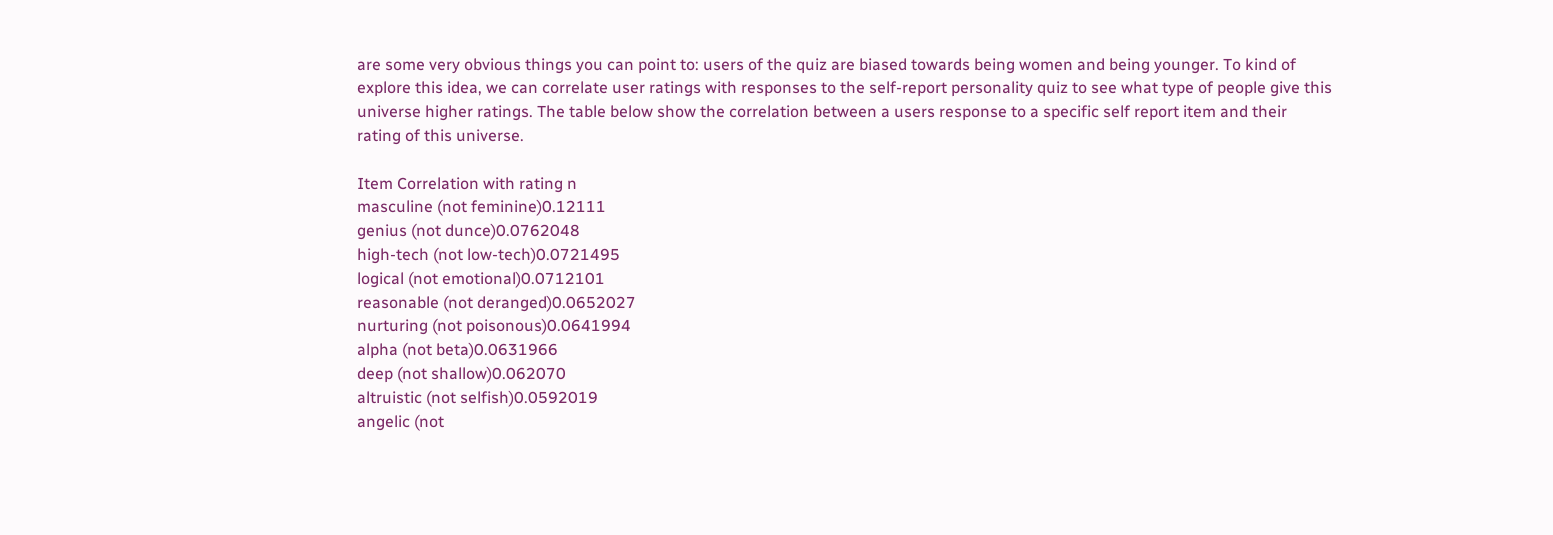are some very obvious things you can point to: users of the quiz are biased towards being women and being younger. To kind of explore this idea, we can correlate user ratings with responses to the self-report personality quiz to see what type of people give this universe higher ratings. The table below show the correlation between a users response to a specific self report item and their rating of this universe.

Item Correlation with rating n
masculine (not feminine)0.12111
genius (not dunce)0.0762048
high-tech (not low-tech)0.0721495
logical (not emotional)0.0712101
reasonable (not deranged)0.0652027
nurturing (not poisonous)0.0641994
alpha (not beta)0.0631966
deep (not shallow)0.062070
altruistic (not selfish)0.0592019
angelic (not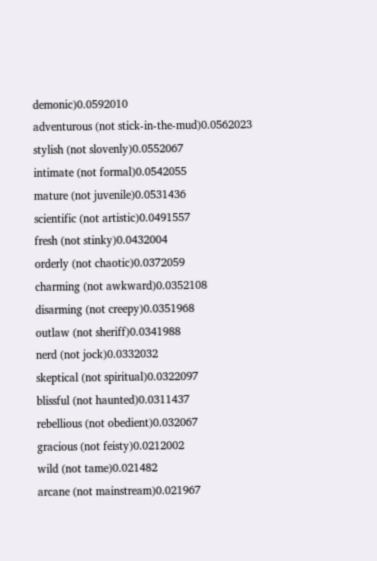demonic)0.0592010
adventurous (not stick-in-the-mud)0.0562023
stylish (not slovenly)0.0552067
intimate (not formal)0.0542055
mature (not juvenile)0.0531436
scientific (not artistic)0.0491557
fresh (not stinky)0.0432004
orderly (not chaotic)0.0372059
charming (not awkward)0.0352108
disarming (not creepy)0.0351968
outlaw (not sheriff)0.0341988
nerd (not jock)0.0332032
skeptical (not spiritual)0.0322097
blissful (not haunted)0.0311437
rebellious (not obedient)0.032067
gracious (not feisty)0.0212002
wild (not tame)0.021482
arcane (not mainstream)0.021967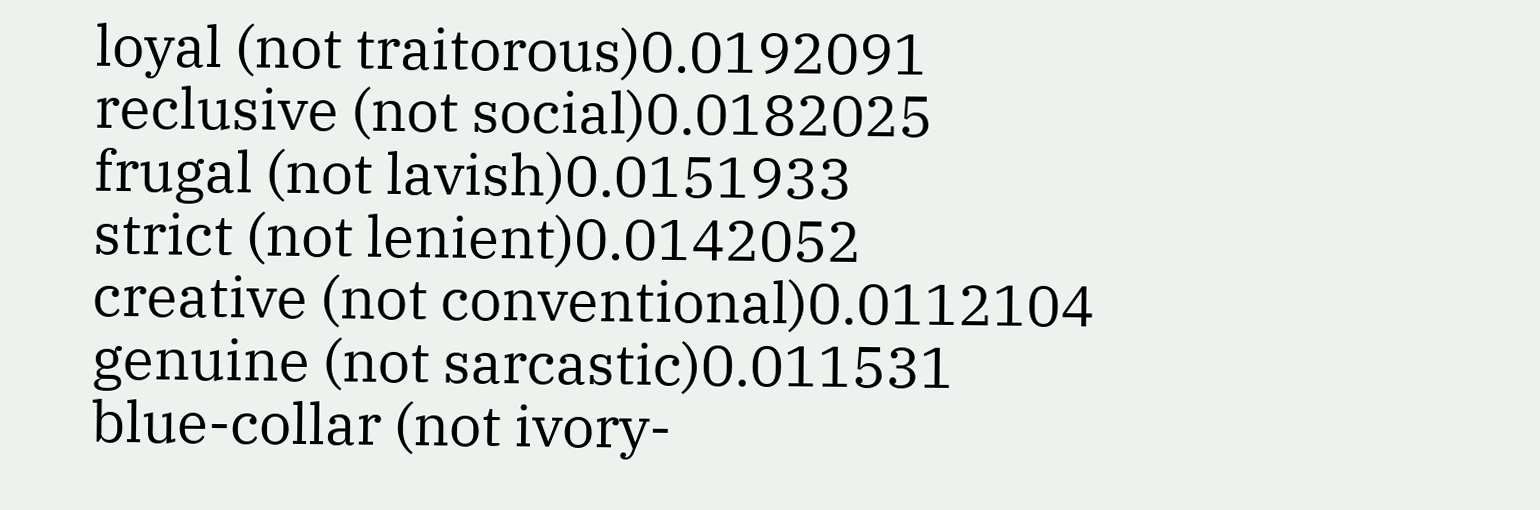loyal (not traitorous)0.0192091
reclusive (not social)0.0182025
frugal (not lavish)0.0151933
strict (not lenient)0.0142052
creative (not conventional)0.0112104
genuine (not sarcastic)0.011531
blue-collar (not ivory-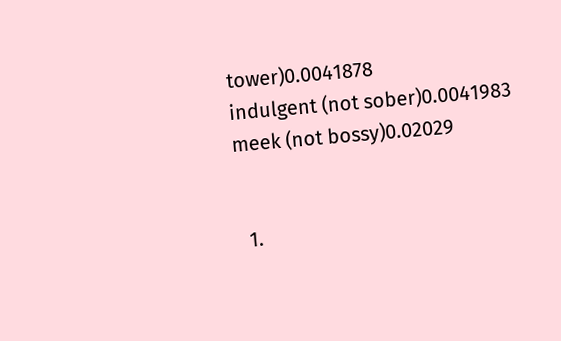tower)0.0041878
indulgent (not sober)0.0041983
meek (not bossy)0.02029


  1.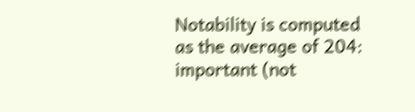Notability is computed as the average of 204: important (not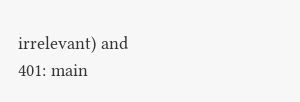irrelevant) and 401: main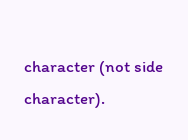character (not side character).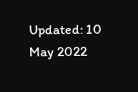Updated: 10 May 2022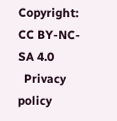Copyright: CC BY-NC-SA 4.0
  Privacy policy